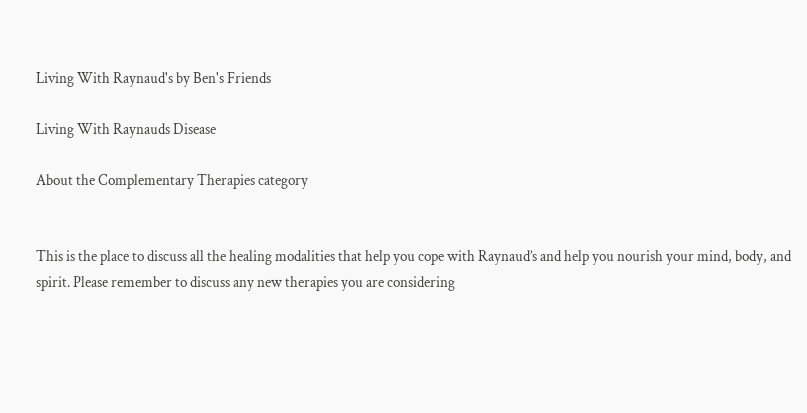Living With Raynaud's by Ben's Friends

Living With Raynauds Disease

About the Complementary Therapies category


This is the place to discuss all the healing modalities that help you cope with Raynaud’s and help you nourish your mind, body, and spirit. Please remember to discuss any new therapies you are considering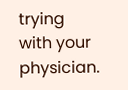trying with your physician.